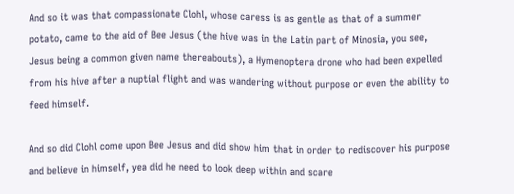And so it was that compassionate Clohl, whose caress is as gentle as that of a summer potato, came to the aid of Bee Jesus (the hive was in the Latin part of Minosia, you see, Jesus being a common given name thereabouts), a Hymenoptera drone who had been expelled from his hive after a nuptial flight and was wandering without purpose or even the ability to feed himself.

And so did Clohl come upon Bee Jesus and did show him that in order to rediscover his purpose and believe in himself, yea did he need to look deep within and scare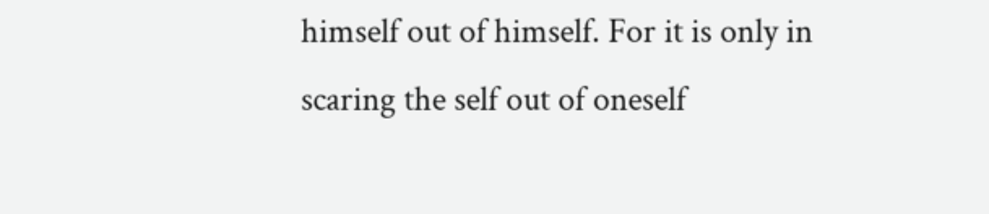himself out of himself. For it is only in scaring the self out of oneself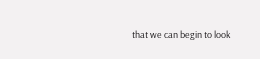that we can begin to look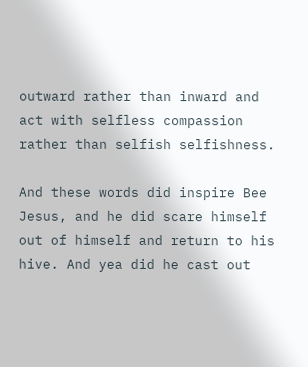outward rather than inward and act with selfless compassion rather than selfish selfishness.

And these words did inspire Bee Jesus, and he did scare himself out of himself and return to his hive. And yea did he cast out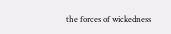the forces of wickedness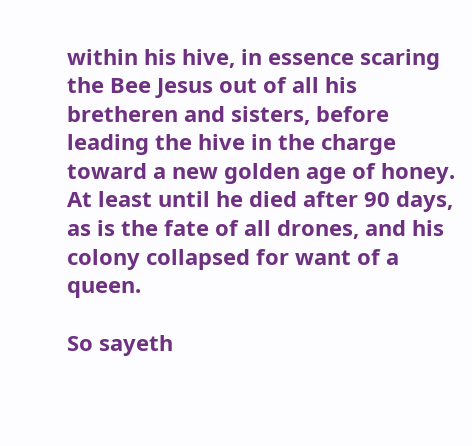within his hive, in essence scaring the Bee Jesus out of all his bretheren and sisters, before leading the hive in the charge toward a new golden age of honey. At least until he died after 90 days, as is the fate of all drones, and his colony collapsed for want of a queen.

So sayeth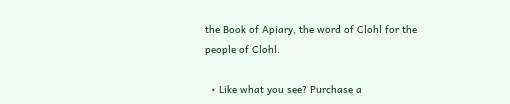the Book of Apiary, the word of Clohl for the people of Clohl.

  • Like what you see? Purchase a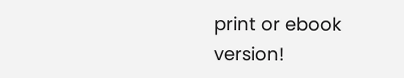print or ebook version!